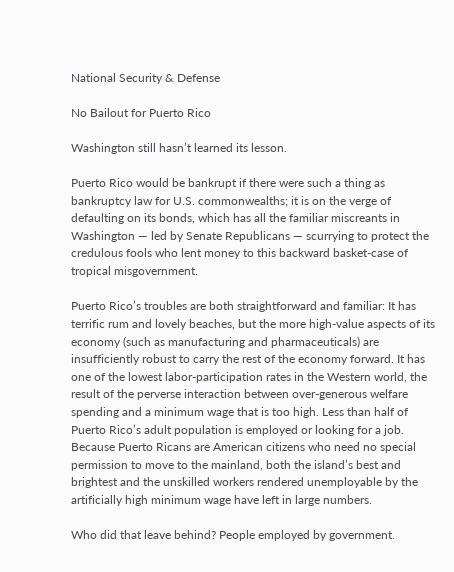National Security & Defense

No Bailout for Puerto Rico

Washington still hasn’t learned its lesson.

Puerto Rico would be bankrupt if there were such a thing as bankruptcy law for U.S. commonwealths; it is on the verge of defaulting on its bonds, which has all the familiar miscreants in Washington — led by Senate Republicans — scurrying to protect the credulous fools who lent money to this backward basket-case of tropical misgovernment.

Puerto Rico’s troubles are both straightforward and familiar: It has terrific rum and lovely beaches, but the more high-value aspects of its economy (such as manufacturing and pharmaceuticals) are insufficiently robust to carry the rest of the economy forward. It has one of the lowest labor-participation rates in the Western world, the result of the perverse interaction between over-generous welfare spending and a minimum wage that is too high. Less than half of Puerto Rico’s adult population is employed or looking for a job. Because Puerto Ricans are American citizens who need no special permission to move to the mainland, both the island’s best and brightest and the unskilled workers rendered unemployable by the artificially high minimum wage have left in large numbers.

Who did that leave behind? People employed by government.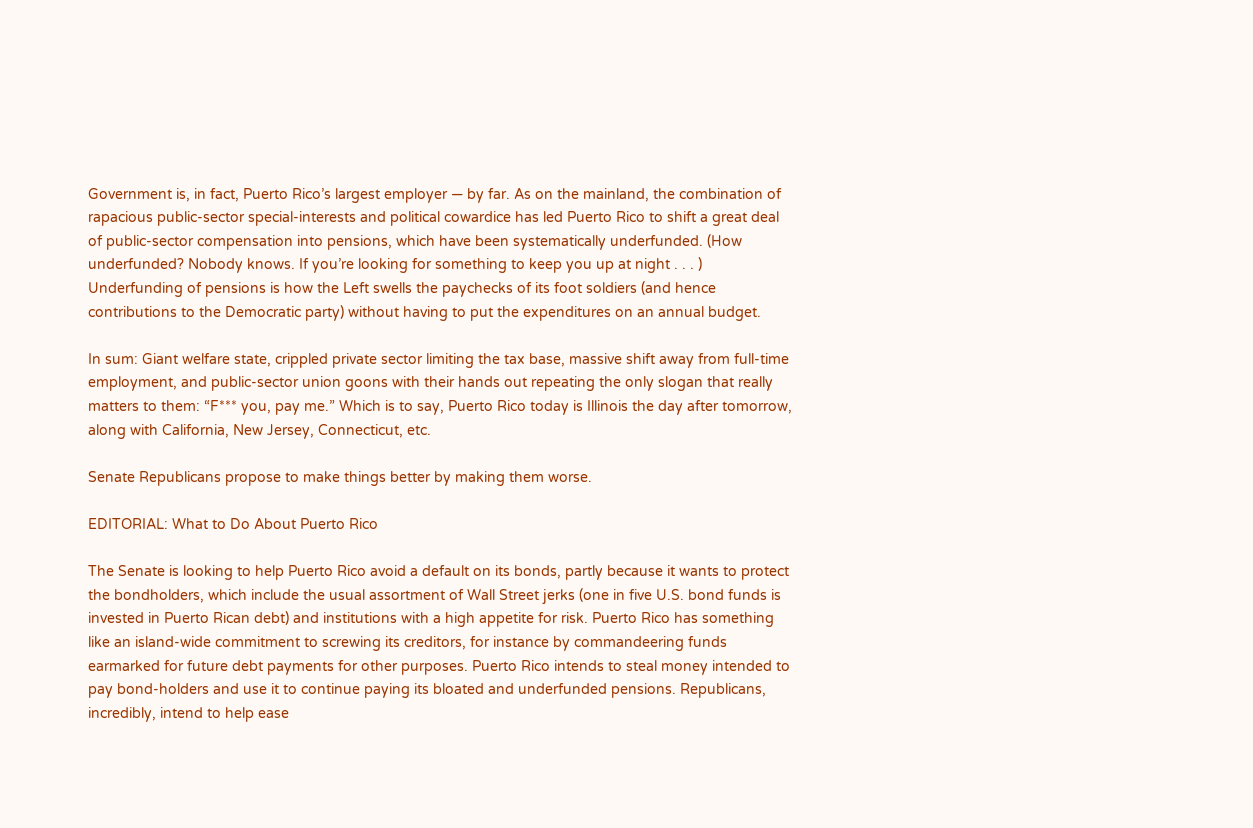Government is, in fact, Puerto Rico’s largest employer — by far. As on the mainland, the combination of rapacious public-sector special-interests and political cowardice has led Puerto Rico to shift a great deal of public-sector compensation into pensions, which have been systematically underfunded. (How underfunded? Nobody knows. If you’re looking for something to keep you up at night . . . ) Underfunding of pensions is how the Left swells the paychecks of its foot soldiers (and hence contributions to the Democratic party) without having to put the expenditures on an annual budget.

In sum: Giant welfare state, crippled private sector limiting the tax base, massive shift away from full-time employment, and public-sector union goons with their hands out repeating the only slogan that really matters to them: “F*** you, pay me.” Which is to say, Puerto Rico today is Illinois the day after tomorrow, along with California, New Jersey, Connecticut, etc.

Senate Republicans propose to make things better by making them worse.

EDITORIAL: What to Do About Puerto Rico

The Senate is looking to help Puerto Rico avoid a default on its bonds, partly because it wants to protect the bondholders, which include the usual assortment of Wall Street jerks (one in five U.S. bond funds is invested in Puerto Rican debt) and institutions with a high appetite for risk. Puerto Rico has something like an island-wide commitment to screwing its creditors, for instance by commandeering funds earmarked for future debt payments for other purposes. Puerto Rico intends to steal money intended to pay bond-holders and use it to continue paying its bloated and underfunded pensions. Republicans, incredibly, intend to help ease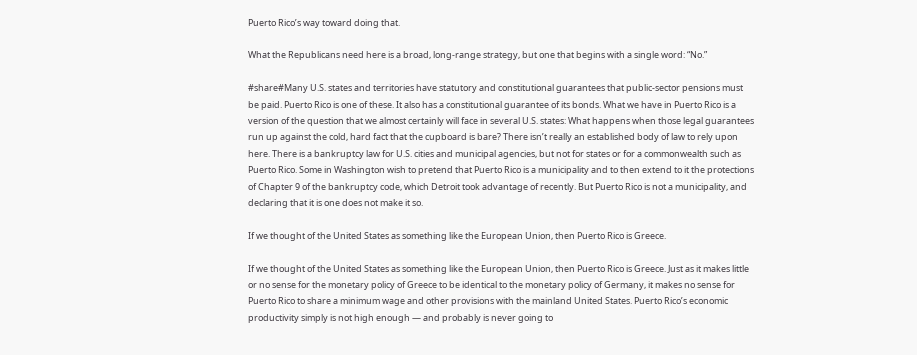Puerto Rico’s way toward doing that.

What the Republicans need here is a broad, long-range strategy, but one that begins with a single word: “No.”

#share#Many U.S. states and territories have statutory and constitutional guarantees that public-sector pensions must be paid. Puerto Rico is one of these. It also has a constitutional guarantee of its bonds. What we have in Puerto Rico is a version of the question that we almost certainly will face in several U.S. states: What happens when those legal guarantees run up against the cold, hard fact that the cupboard is bare? There isn’t really an established body of law to rely upon here. There is a bankruptcy law for U.S. cities and municipal agencies, but not for states or for a commonwealth such as Puerto Rico. Some in Washington wish to pretend that Puerto Rico is a municipality and to then extend to it the protections of Chapter 9 of the bankruptcy code, which Detroit took advantage of recently. But Puerto Rico is not a municipality, and declaring that it is one does not make it so.

If we thought of the United States as something like the European Union, then Puerto Rico is Greece.

If we thought of the United States as something like the European Union, then Puerto Rico is Greece. Just as it makes little or no sense for the monetary policy of Greece to be identical to the monetary policy of Germany, it makes no sense for Puerto Rico to share a minimum wage and other provisions with the mainland United States. Puerto Rico’s economic productivity simply is not high enough — and probably is never going to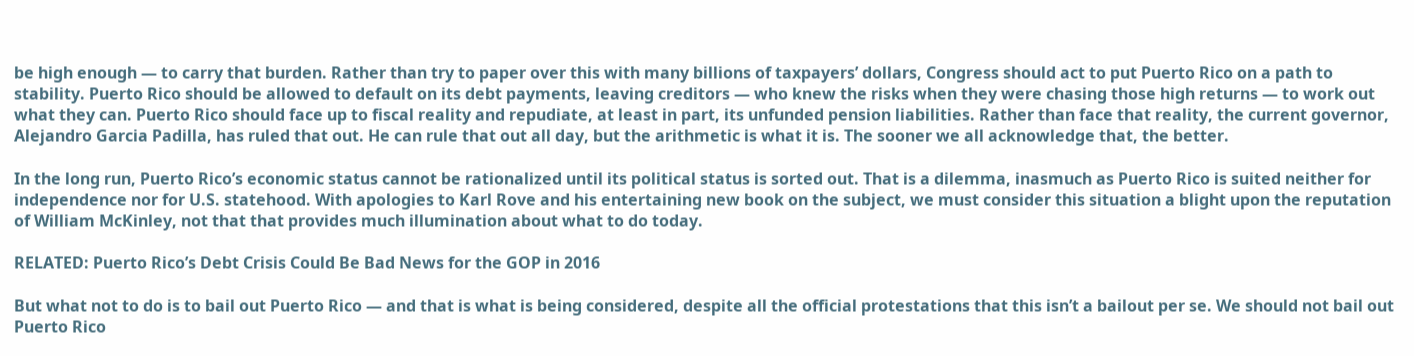be high enough — to carry that burden. Rather than try to paper over this with many billions of taxpayers’ dollars, Congress should act to put Puerto Rico on a path to stability. Puerto Rico should be allowed to default on its debt payments, leaving creditors — who knew the risks when they were chasing those high returns — to work out what they can. Puerto Rico should face up to fiscal reality and repudiate, at least in part, its unfunded pension liabilities. Rather than face that reality, the current governor, Alejandro Garcia Padilla, has ruled that out. He can rule that out all day, but the arithmetic is what it is. The sooner we all acknowledge that, the better.

In the long run, Puerto Rico’s economic status cannot be rationalized until its political status is sorted out. That is a dilemma, inasmuch as Puerto Rico is suited neither for independence nor for U.S. statehood. With apologies to Karl Rove and his entertaining new book on the subject, we must consider this situation a blight upon the reputation of William McKinley, not that that provides much illumination about what to do today.

RELATED: Puerto Rico’s Debt Crisis Could Be Bad News for the GOP in 2016

But what not to do is to bail out Puerto Rico — and that is what is being considered, despite all the official protestations that this isn’t a bailout per se. We should not bail out Puerto Rico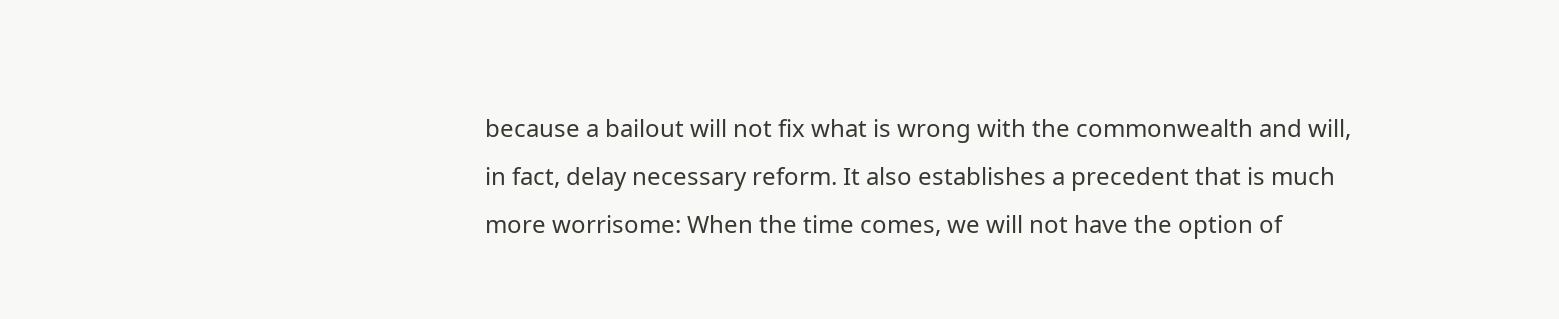because a bailout will not fix what is wrong with the commonwealth and will, in fact, delay necessary reform. It also establishes a precedent that is much more worrisome: When the time comes, we will not have the option of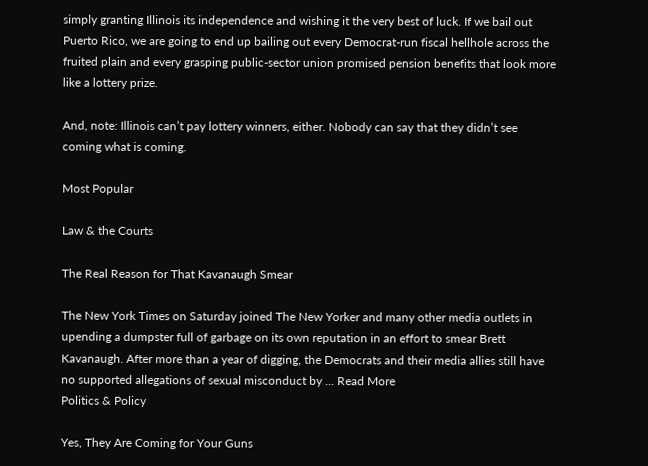simply granting Illinois its independence and wishing it the very best of luck. If we bail out Puerto Rico, we are going to end up bailing out every Democrat-run fiscal hellhole across the fruited plain and every grasping public-sector union promised pension benefits that look more like a lottery prize.

And, note: Illinois can’t pay lottery winners, either. Nobody can say that they didn’t see coming what is coming.

Most Popular

Law & the Courts

The Real Reason for That Kavanaugh Smear

The New York Times on Saturday joined The New Yorker and many other media outlets in upending a dumpster full of garbage on its own reputation in an effort to smear Brett Kavanaugh. After more than a year of digging, the Democrats and their media allies still have no supported allegations of sexual misconduct by ... Read More
Politics & Policy

Yes, They Are Coming for Your Guns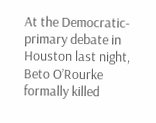At the Democratic-primary debate in Houston last night, Beto O’Rourke formally killed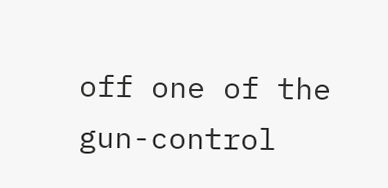off one of the gun-control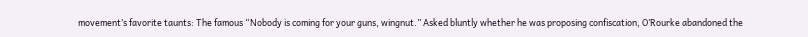movement’s favorite taunts: The famous “Nobody is coming for your guns, wingnut.” Asked bluntly whether he was proposing confiscation, O’Rourke abandoned the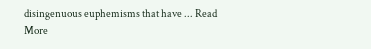disingenuous euphemisms that have ... Read More